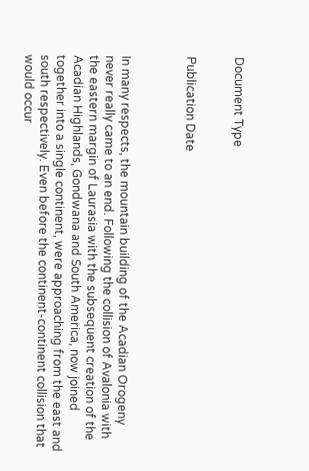Document Type


Publication Date



In many respects, the mountain building of the Acadian Orogeny never really came to an end. Following the collision of Avalonia with the eastern margin of Laurasia with the subsequent creation of the Acadian Highlands, Gondwana and South America, now joined together into a single continent, were approaching from the east and south respectively. Even before the continent-continent collision that would occur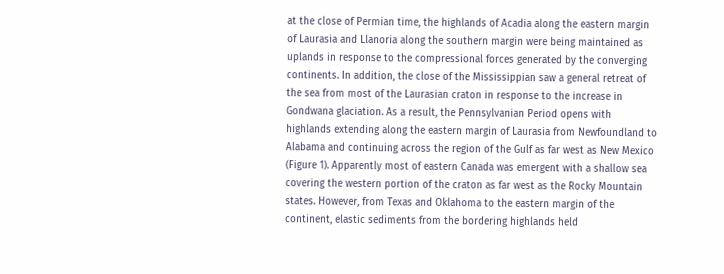at the close of Permian time, the highlands of Acadia along the eastern margin of Laurasia and Llanoria along the southern margin were being maintained as uplands in response to the compressional forces generated by the converging continents. In addition, the close of the Mississippian saw a general retreat of the sea from most of the Laurasian craton in response to the increase in Gondwana glaciation. As a result, the Pennsylvanian Period opens with highlands extending along the eastern margin of Laurasia from Newfoundland to Alabama and continuing across the region of the Gulf as far west as New Mexico (Figure 1). Apparently most of eastern Canada was emergent with a shallow sea covering the western portion of the craton as far west as the Rocky Mountain states. However, from Texas and Oklahoma to the eastern margin of the continent, elastic sediments from the bordering highlands held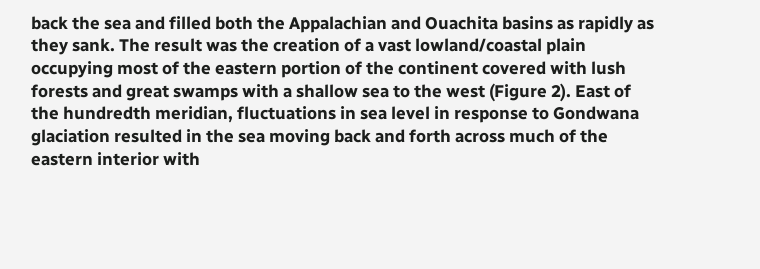back the sea and filled both the Appalachian and Ouachita basins as rapidly as they sank. The result was the creation of a vast lowland/coastal plain occupying most of the eastern portion of the continent covered with lush forests and great swamps with a shallow sea to the west (Figure 2). East of the hundredth meridian, fluctuations in sea level in response to Gondwana glaciation resulted in the sea moving back and forth across much of the eastern interior with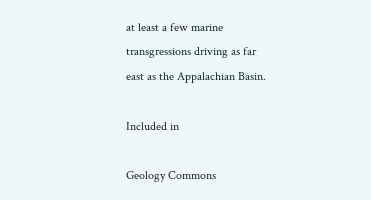at least a few marine transgressions driving as far east as the Appalachian Basin.

Included in

Geology Commons